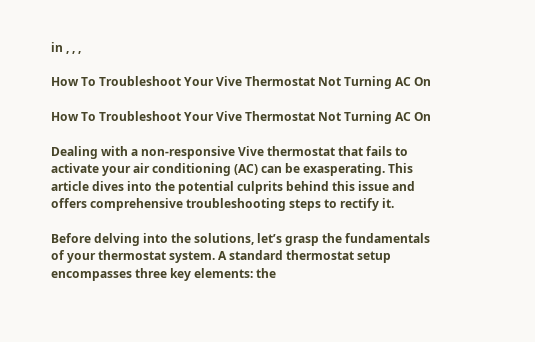in , , ,

How To Troubleshoot Your Vive Thermostat Not Turning AC On

How To Troubleshoot Your Vive Thermostat Not Turning AC On

Dealing with a non-responsive Vive thermostat that fails to activate your air conditioning (AC) can be exasperating. This article dives into the potential culprits behind this issue and offers comprehensive troubleshooting steps to rectify it.

Before delving into the solutions, let’s grasp the fundamentals of your thermostat system. A standard thermostat setup encompasses three key elements: the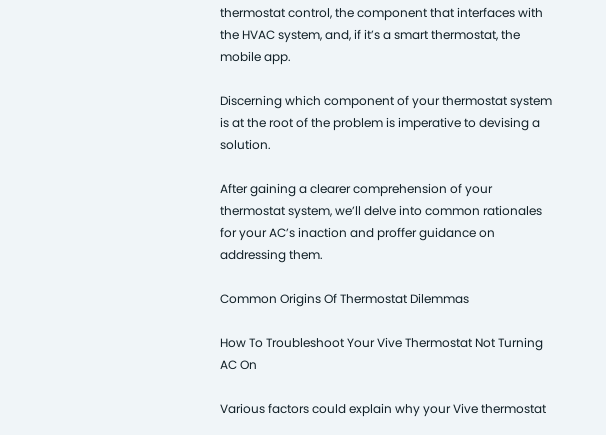thermostat control, the component that interfaces with the HVAC system, and, if it’s a smart thermostat, the mobile app.

Discerning which component of your thermostat system is at the root of the problem is imperative to devising a solution.

After gaining a clearer comprehension of your thermostat system, we’ll delve into common rationales for your AC’s inaction and proffer guidance on addressing them.

Common Origins Of Thermostat Dilemmas

How To Troubleshoot Your Vive Thermostat Not Turning AC On

Various factors could explain why your Vive thermostat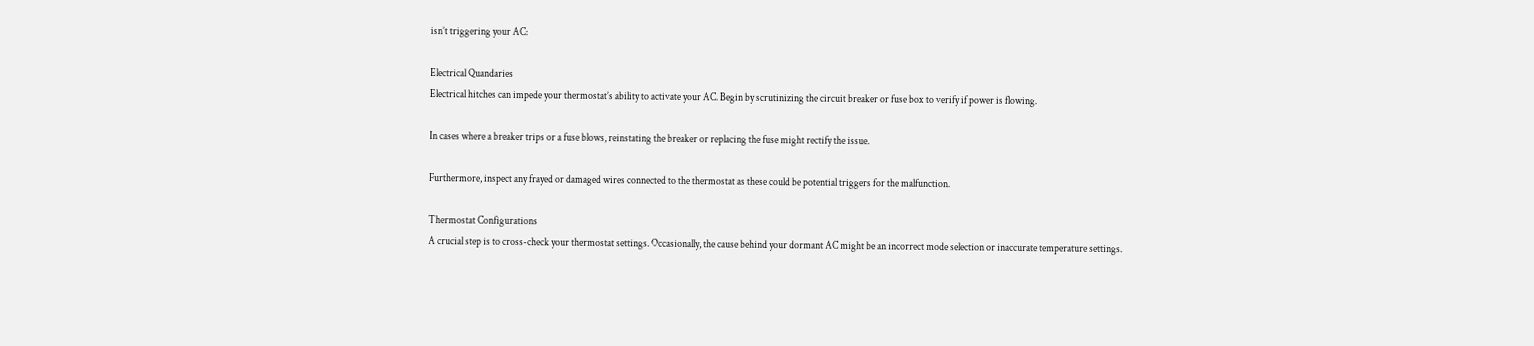isn’t triggering your AC:

Electrical Quandaries
Electrical hitches can impede your thermostat’s ability to activate your AC. Begin by scrutinizing the circuit breaker or fuse box to verify if power is flowing.

In cases where a breaker trips or a fuse blows, reinstating the breaker or replacing the fuse might rectify the issue.

Furthermore, inspect any frayed or damaged wires connected to the thermostat as these could be potential triggers for the malfunction.

Thermostat Configurations
A crucial step is to cross-check your thermostat settings. Occasionally, the cause behind your dormant AC might be an incorrect mode selection or inaccurate temperature settings.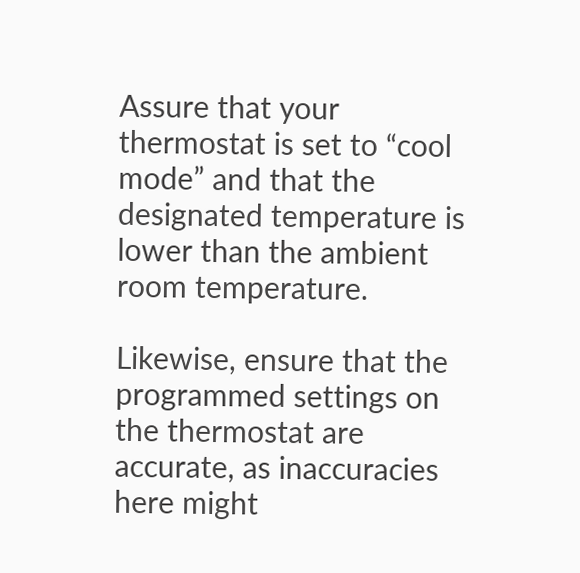Assure that your thermostat is set to “cool mode” and that the designated temperature is lower than the ambient room temperature.

Likewise, ensure that the programmed settings on the thermostat are accurate, as inaccuracies here might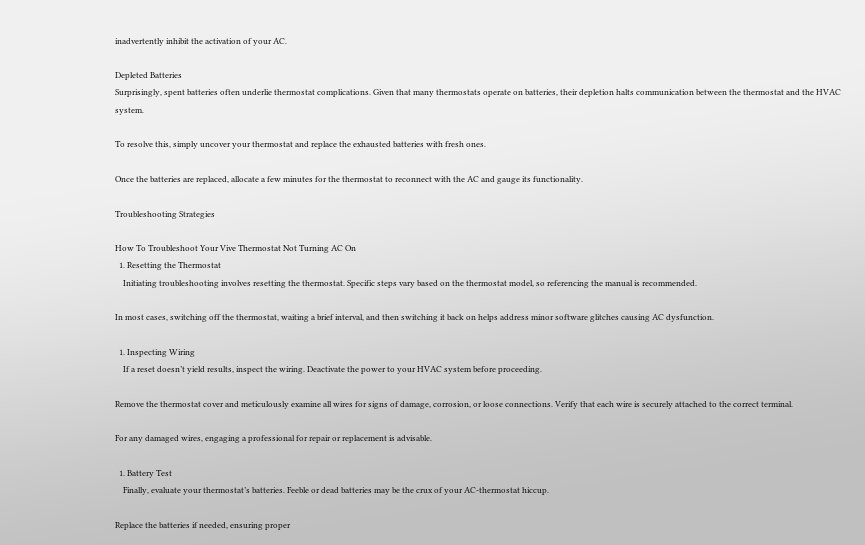inadvertently inhibit the activation of your AC.

Depleted Batteries
Surprisingly, spent batteries often underlie thermostat complications. Given that many thermostats operate on batteries, their depletion halts communication between the thermostat and the HVAC system.

To resolve this, simply uncover your thermostat and replace the exhausted batteries with fresh ones.

Once the batteries are replaced, allocate a few minutes for the thermostat to reconnect with the AC and gauge its functionality.

Troubleshooting Strategies

How To Troubleshoot Your Vive Thermostat Not Turning AC On
  1. Resetting the Thermostat
    Initiating troubleshooting involves resetting the thermostat. Specific steps vary based on the thermostat model, so referencing the manual is recommended.

In most cases, switching off the thermostat, waiting a brief interval, and then switching it back on helps address minor software glitches causing AC dysfunction.

  1. Inspecting Wiring
    If a reset doesn’t yield results, inspect the wiring. Deactivate the power to your HVAC system before proceeding.

Remove the thermostat cover and meticulously examine all wires for signs of damage, corrosion, or loose connections. Verify that each wire is securely attached to the correct terminal.

For any damaged wires, engaging a professional for repair or replacement is advisable.

  1. Battery Test
    Finally, evaluate your thermostat’s batteries. Feeble or dead batteries may be the crux of your AC-thermostat hiccup.

Replace the batteries if needed, ensuring proper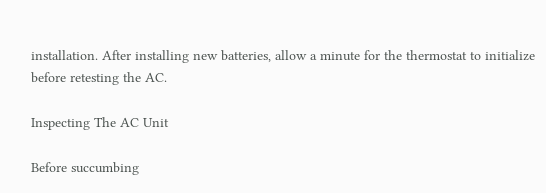installation. After installing new batteries, allow a minute for the thermostat to initialize before retesting the AC.

Inspecting The AC Unit

Before succumbing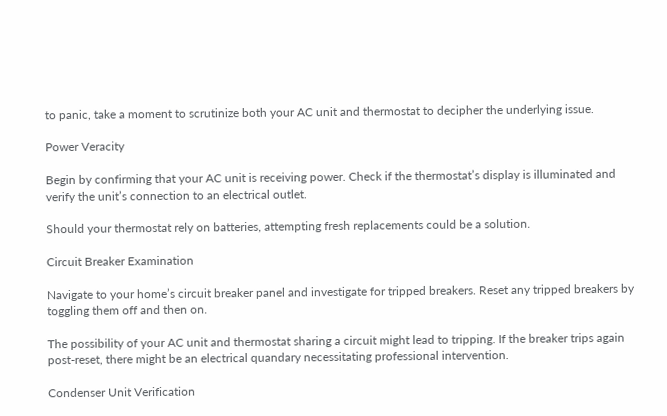to panic, take a moment to scrutinize both your AC unit and thermostat to decipher the underlying issue.

Power Veracity

Begin by confirming that your AC unit is receiving power. Check if the thermostat’s display is illuminated and verify the unit’s connection to an electrical outlet.

Should your thermostat rely on batteries, attempting fresh replacements could be a solution.

Circuit Breaker Examination

Navigate to your home’s circuit breaker panel and investigate for tripped breakers. Reset any tripped breakers by toggling them off and then on.

The possibility of your AC unit and thermostat sharing a circuit might lead to tripping. If the breaker trips again post-reset, there might be an electrical quandary necessitating professional intervention.

Condenser Unit Verification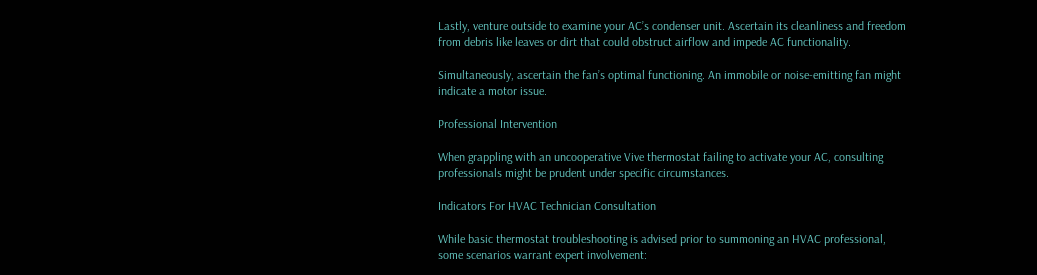Lastly, venture outside to examine your AC’s condenser unit. Ascertain its cleanliness and freedom from debris like leaves or dirt that could obstruct airflow and impede AC functionality.

Simultaneously, ascertain the fan’s optimal functioning. An immobile or noise-emitting fan might indicate a motor issue.

Professional Intervention

When grappling with an uncooperative Vive thermostat failing to activate your AC, consulting professionals might be prudent under specific circumstances.

Indicators For HVAC Technician Consultation

While basic thermostat troubleshooting is advised prior to summoning an HVAC professional, some scenarios warrant expert involvement: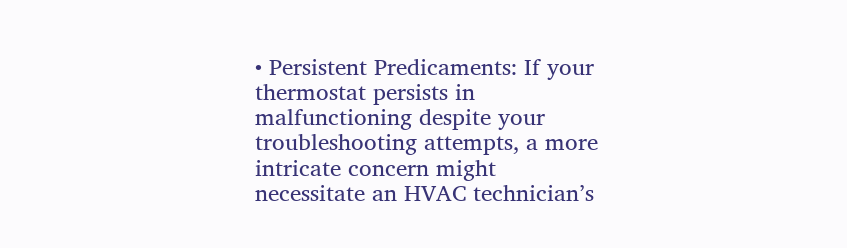• Persistent Predicaments: If your thermostat persists in malfunctioning despite your troubleshooting attempts, a more intricate concern might necessitate an HVAC technician’s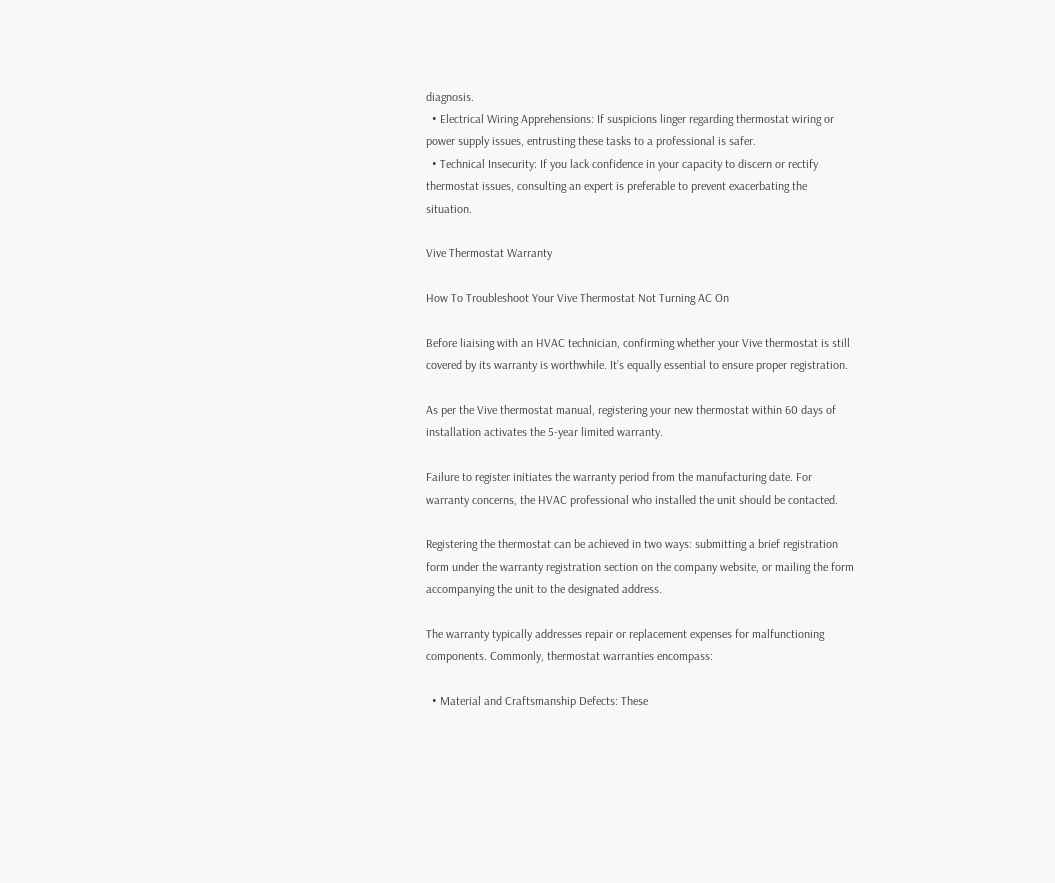diagnosis.
  • Electrical Wiring Apprehensions: If suspicions linger regarding thermostat wiring or power supply issues, entrusting these tasks to a professional is safer.
  • Technical Insecurity: If you lack confidence in your capacity to discern or rectify thermostat issues, consulting an expert is preferable to prevent exacerbating the situation.

Vive Thermostat Warranty

How To Troubleshoot Your Vive Thermostat Not Turning AC On

Before liaising with an HVAC technician, confirming whether your Vive thermostat is still covered by its warranty is worthwhile. It’s equally essential to ensure proper registration.

As per the Vive thermostat manual, registering your new thermostat within 60 days of installation activates the 5-year limited warranty.

Failure to register initiates the warranty period from the manufacturing date. For warranty concerns, the HVAC professional who installed the unit should be contacted.

Registering the thermostat can be achieved in two ways: submitting a brief registration form under the warranty registration section on the company website, or mailing the form accompanying the unit to the designated address.

The warranty typically addresses repair or replacement expenses for malfunctioning components. Commonly, thermostat warranties encompass:

  • Material and Craftsmanship Defects: These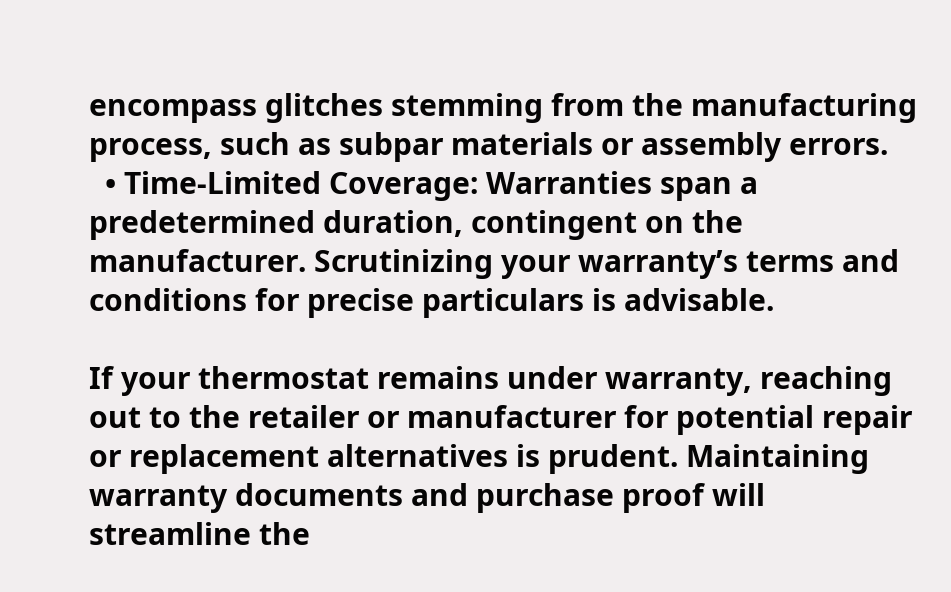encompass glitches stemming from the manufacturing process, such as subpar materials or assembly errors.
  • Time-Limited Coverage: Warranties span a predetermined duration, contingent on the manufacturer. Scrutinizing your warranty’s terms and conditions for precise particulars is advisable.

If your thermostat remains under warranty, reaching out to the retailer or manufacturer for potential repair or replacement alternatives is prudent. Maintaining warranty documents and purchase proof will streamline the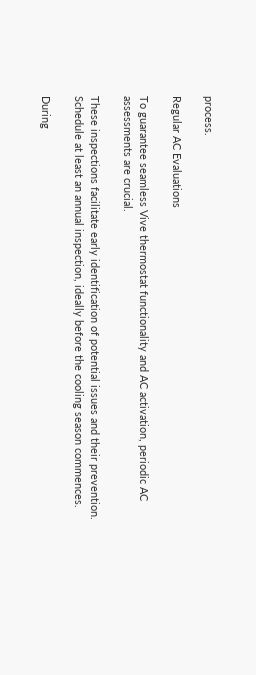process.

Regular AC Evaluations

To guarantee seamless Vive thermostat functionality and AC activation, periodic AC assessments are crucial.

These inspections facilitate early identification of potential issues and their prevention. Schedule at least an annual inspection, ideally before the cooling season commences.

During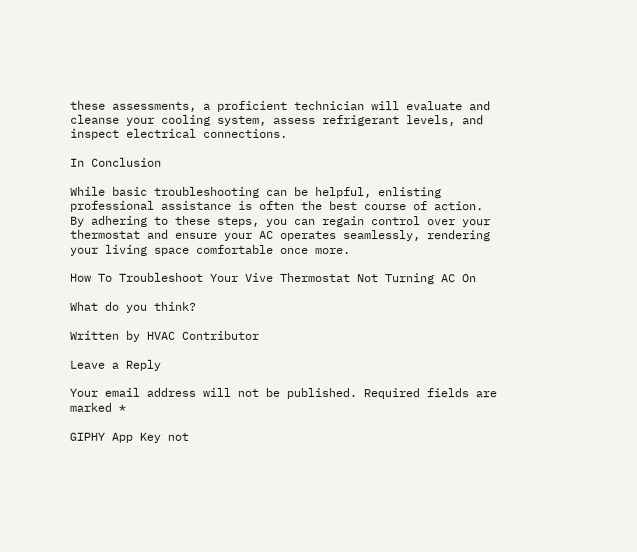these assessments, a proficient technician will evaluate and cleanse your cooling system, assess refrigerant levels, and inspect electrical connections.

In Conclusion

While basic troubleshooting can be helpful, enlisting professional assistance is often the best course of action. By adhering to these steps, you can regain control over your thermostat and ensure your AC operates seamlessly, rendering your living space comfortable once more.

How To Troubleshoot Your Vive Thermostat Not Turning AC On

What do you think?

Written by HVAC Contributor

Leave a Reply

Your email address will not be published. Required fields are marked *

GIPHY App Key not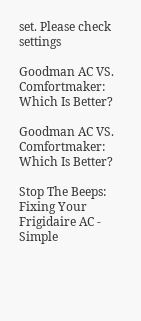set. Please check settings

Goodman AC VS. Comfortmaker: Which Is Better?

Goodman AC VS. Comfortmaker: Which Is Better?

Stop The Beeps: Fixing Your Frigidaire AC - Simple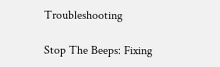Troubleshooting

Stop The Beeps: Fixing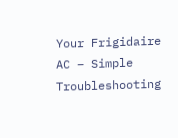Your Frigidaire AC – Simple Troubleshooting